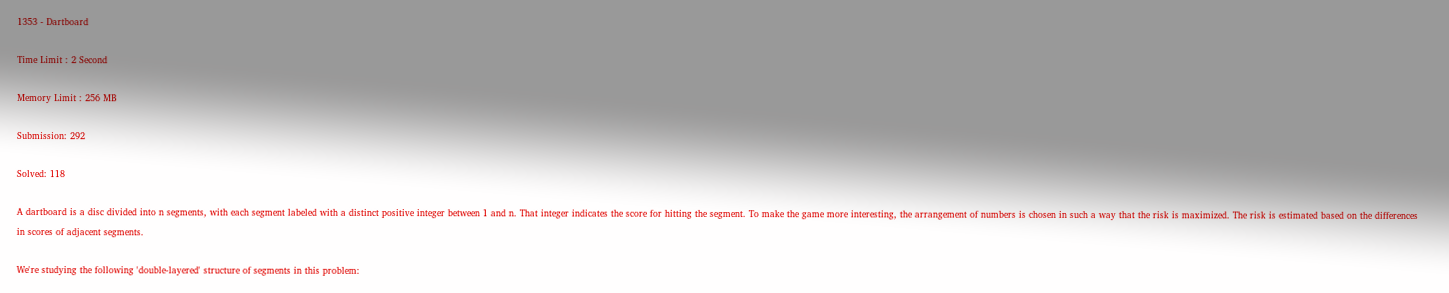1353 - Dartboard

Time Limit : 2 Second

Memory Limit : 256 MB

Submission: 292

Solved: 118

A dartboard is a disc divided into n segments, with each segment labeled with a distinct positive integer between 1 and n. That integer indicates the score for hitting the segment. To make the game more interesting, the arrangement of numbers is chosen in such a way that the risk is maximized. The risk is estimated based on the differences in scores of adjacent segments.

We're studying the following 'double-layered' structure of segments in this problem: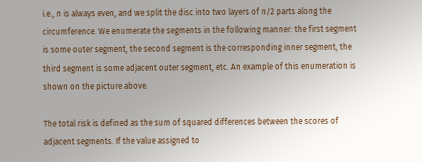i.e., n is always even, and we split the disc into two layers of n/2 parts along the circumference. We enumerate the segments in the following manner: the first segment is some outer segment, the second segment is the corresponding inner segment, the third segment is some adjacent outer segment, etc. An example of this enumeration is shown on the picture above.

The total risk is defined as the sum of squared differences between the scores of adjacent segments. If the value assigned to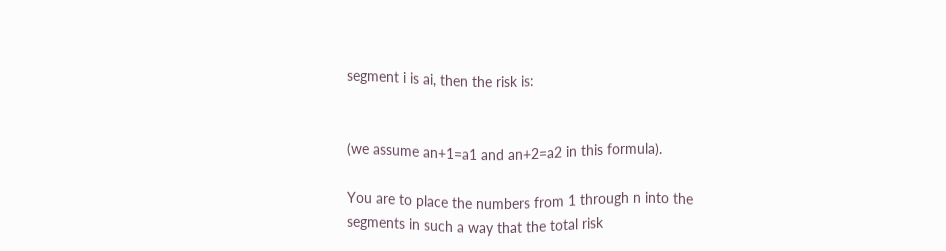segment i is ai, then the risk is:


(we assume an+1=a1 and an+2=a2 in this formula).

You are to place the numbers from 1 through n into the segments in such a way that the total risk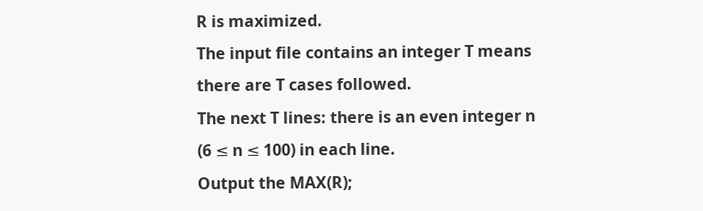R is maximized.
The input file contains an integer T means there are T cases followed.
The next T lines: there is an even integer n (6 ≤ n ≤ 100) in each line.
Output the MAX(R);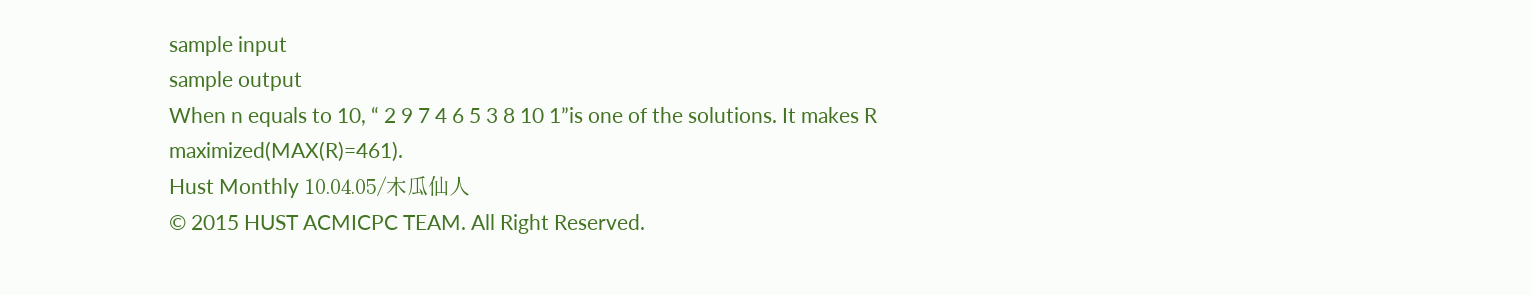sample input
sample output
When n equals to 10, “ 2 9 7 4 6 5 3 8 10 1”is one of the solutions. It makes R maximized(MAX(R)=461).
Hust Monthly 10.04.05/木瓜仙人
© 2015 HUST ACMICPC TEAM. All Right Reserved.